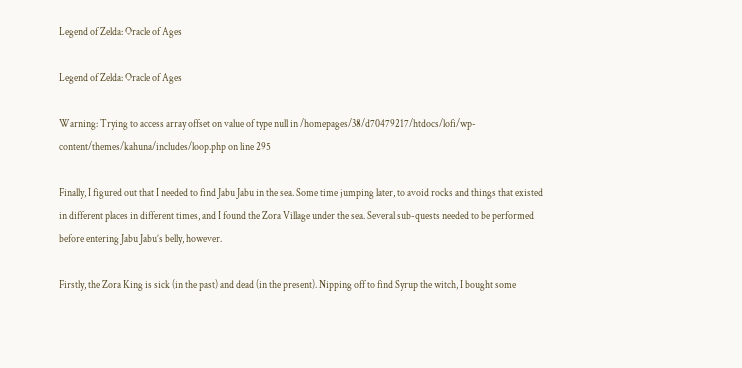Legend of Zelda: Oracle of Ages

Legend of Zelda: Oracle of Ages

Warning: Trying to access array offset on value of type null in /homepages/38/d70479217/htdocs/lofi/wp-content/themes/kahuna/includes/loop.php on line 295

Finally, I figured out that I needed to find Jabu Jabu in the sea. Some time jumping later, to avoid rocks and things that existed in different places in different times, and I found the Zora Village under the sea. Several sub-quests needed to be performed before entering Jabu Jabu’s belly, however.

Firstly, the Zora King is sick (in the past) and dead (in the present). Nipping off to find Syrup the witch, I bought some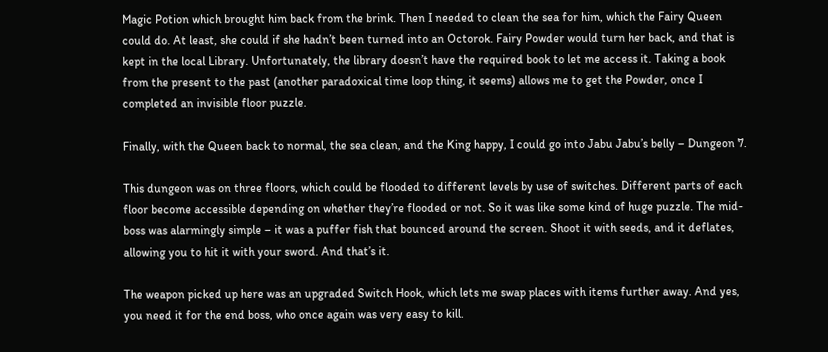Magic Potion which brought him back from the brink. Then I needed to clean the sea for him, which the Fairy Queen could do. At least, she could if she hadn’t been turned into an Octorok. Fairy Powder would turn her back, and that is kept in the local Library. Unfortunately, the library doesn’t have the required book to let me access it. Taking a book from the present to the past (another paradoxical time loop thing, it seems) allows me to get the Powder, once I completed an invisible floor puzzle.

Finally, with the Queen back to normal, the sea clean, and the King happy, I could go into Jabu Jabu’s belly – Dungeon 7.

This dungeon was on three floors, which could be flooded to different levels by use of switches. Different parts of each floor become accessible depending on whether they’re flooded or not. So it was like some kind of huge puzzle. The mid-boss was alarmingly simple – it was a puffer fish that bounced around the screen. Shoot it with seeds, and it deflates, allowing you to hit it with your sword. And that’s it.

The weapon picked up here was an upgraded Switch Hook, which lets me swap places with items further away. And yes, you need it for the end boss, who once again was very easy to kill.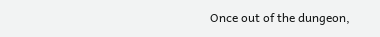Once out of the dungeon,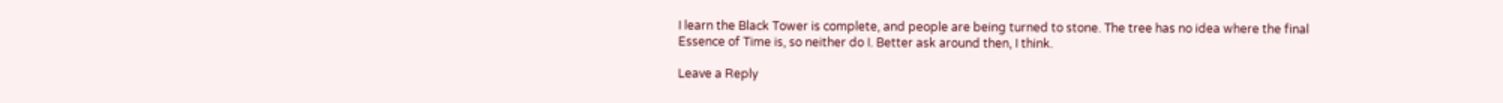I learn the Black Tower is complete, and people are being turned to stone. The tree has no idea where the final Essence of Time is, so neither do I. Better ask around then, I think.

Leave a Reply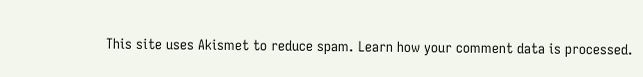This site uses Akismet to reduce spam. Learn how your comment data is processed.